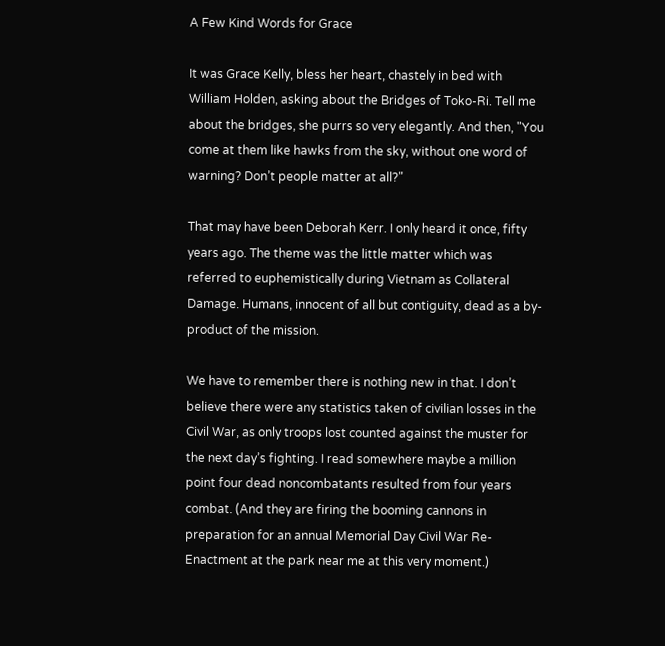A Few Kind Words for Grace

It was Grace Kelly, bless her heart, chastely in bed with William Holden, asking about the Bridges of Toko-Ri. Tell me about the bridges, she purrs so very elegantly. And then, "You come at them like hawks from the sky, without one word of warning? Don’t people matter at all?"

That may have been Deborah Kerr. I only heard it once, fifty years ago. The theme was the little matter which was referred to euphemistically during Vietnam as Collateral Damage. Humans, innocent of all but contiguity, dead as a by-product of the mission.

We have to remember there is nothing new in that. I don’t believe there were any statistics taken of civilian losses in the Civil War, as only troops lost counted against the muster for the next day’s fighting. I read somewhere maybe a million point four dead noncombatants resulted from four years combat. (And they are firing the booming cannons in preparation for an annual Memorial Day Civil War Re-Enactment at the park near me at this very moment.)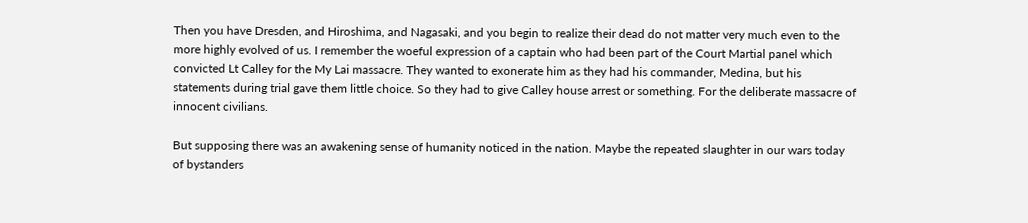Then you have Dresden, and Hiroshima, and Nagasaki, and you begin to realize their dead do not matter very much even to the more highly evolved of us. I remember the woeful expression of a captain who had been part of the Court Martial panel which convicted Lt Calley for the My Lai massacre. They wanted to exonerate him as they had his commander, Medina, but his statements during trial gave them little choice. So they had to give Calley house arrest or something. For the deliberate massacre of innocent civilians.

But supposing there was an awakening sense of humanity noticed in the nation. Maybe the repeated slaughter in our wars today of bystanders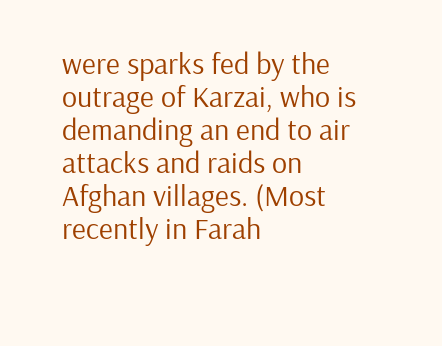were sparks fed by the outrage of Karzai, who is demanding an end to air attacks and raids on Afghan villages. (Most recently in Farah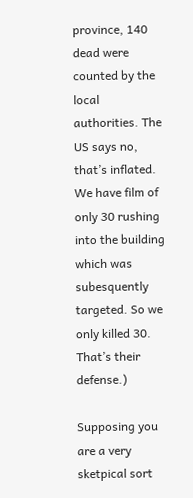province, 140 dead were counted by the local authorities. The US says no, that’s inflated. We have film of only 30 rushing into the building which was subesquently targeted. So we only killed 30. That’s their defense.)

Supposing you are a very sketpical sort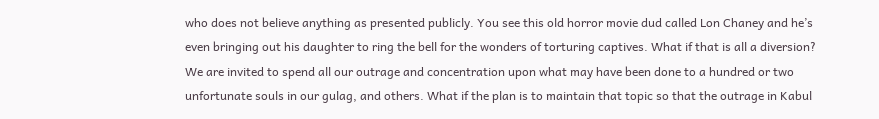who does not believe anything as presented publicly. You see this old horror movie dud called Lon Chaney and he’s even bringing out his daughter to ring the bell for the wonders of torturing captives. What if that is all a diversion? We are invited to spend all our outrage and concentration upon what may have been done to a hundred or two unfortunate souls in our gulag, and others. What if the plan is to maintain that topic so that the outrage in Kabul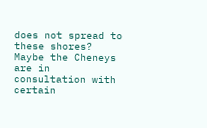does not spread to these shores? Maybe the Cheneys are in consultation with certain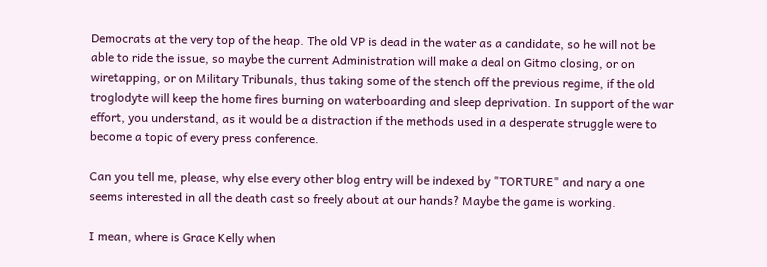Democrats at the very top of the heap. The old VP is dead in the water as a candidate, so he will not be able to ride the issue, so maybe the current Administration will make a deal on Gitmo closing, or on wiretapping, or on Military Tribunals, thus taking some of the stench off the previous regime, if the old troglodyte will keep the home fires burning on waterboarding and sleep deprivation. In support of the war effort, you understand, as it would be a distraction if the methods used in a desperate struggle were to become a topic of every press conference.

Can you tell me, please, why else every other blog entry will be indexed by "TORTURE" and nary a one seems interested in all the death cast so freely about at our hands? Maybe the game is working.

I mean, where is Grace Kelly when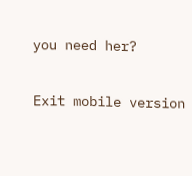you need her?

Exit mobile version